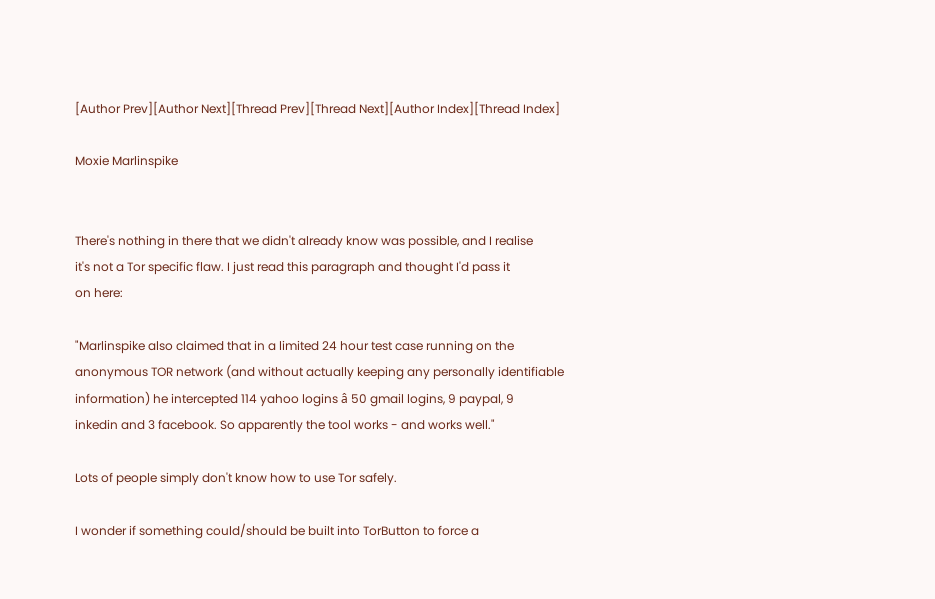[Author Prev][Author Next][Thread Prev][Thread Next][Author Index][Thread Index]

Moxie Marlinspike


There's nothing in there that we didn't already know was possible, and I realise
it's not a Tor specific flaw. I just read this paragraph and thought I'd pass it
on here:

"Marlinspike also claimed that in a limited 24 hour test case running on the
anonymous TOR network (and without actually keeping any personally identifiable
information) he intercepted 114 yahoo logins â 50 gmail logins, 9 paypal, 9
inkedin and 3 facebook. So apparently the tool works - and works well."

Lots of people simply don't know how to use Tor safely.

I wonder if something could/should be built into TorButton to force a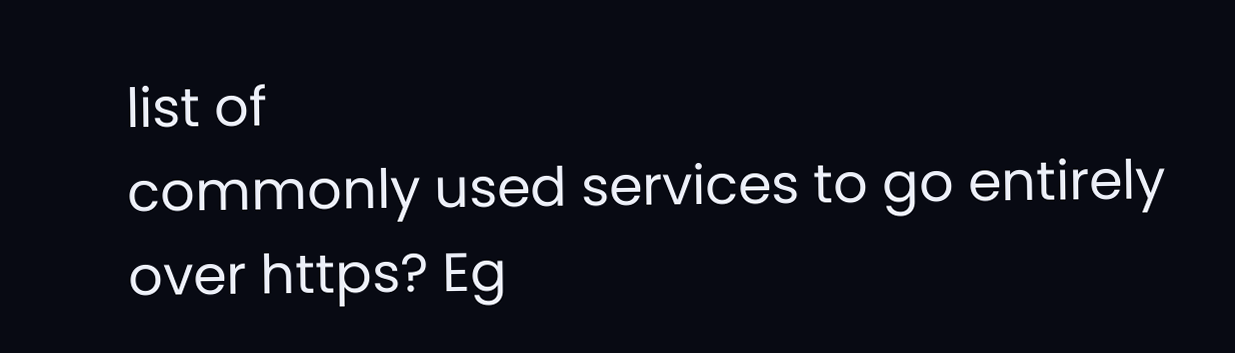list of
commonly used services to go entirely over https? Eg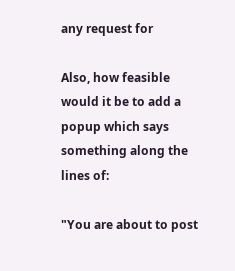any request for

Also, how feasible would it be to add a popup which says something along the
lines of:

"You are about to post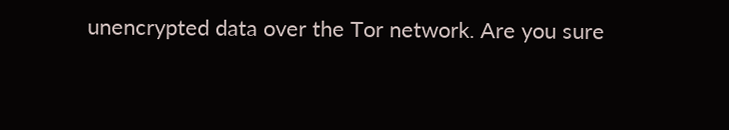unencrypted data over the Tor network. Are you sure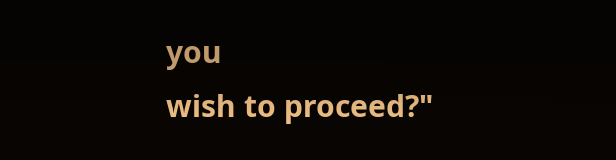you
wish to proceed?"